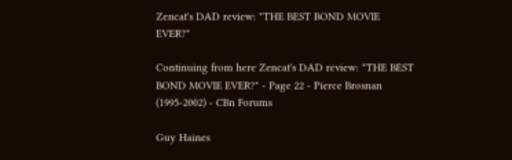Zencat's DAD review: "THE BEST BOND MOVIE EVER?"

Continuing from here Zencat's DAD review: "THE BEST BOND MOVIE EVER?" - Page 22 - Pierce Brosnan (1995-2002) - CBn Forums

Guy Haines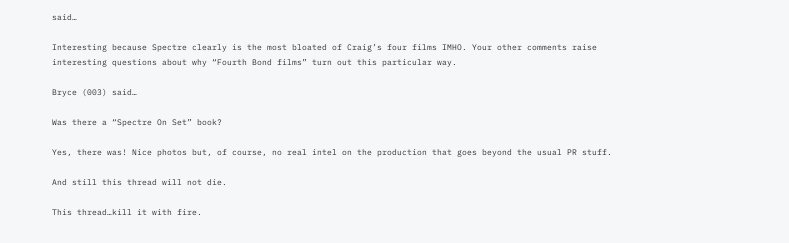said…

Interesting because Spectre clearly is the most bloated of Craig’s four films IMHO. Your other comments raise interesting questions about why “Fourth Bond films” turn out this particular way.

Bryce (003) said…

Was there a “Spectre On Set” book?

Yes, there was! Nice photos but, of course, no real intel on the production that goes beyond the usual PR stuff.

And still this thread will not die.

This thread…kill it with fire.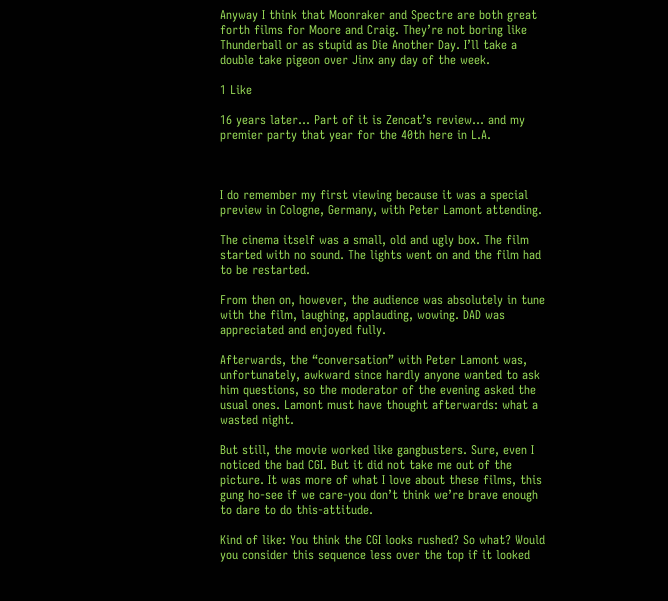Anyway I think that Moonraker and Spectre are both great forth films for Moore and Craig. They’re not boring like Thunderball or as stupid as Die Another Day. I’ll take a double take pigeon over Jinx any day of the week.

1 Like

16 years later… Part of it is Zencat’s review… and my premier party that year for the 40th here in L.A.



I do remember my first viewing because it was a special preview in Cologne, Germany, with Peter Lamont attending.

The cinema itself was a small, old and ugly box. The film started with no sound. The lights went on and the film had to be restarted.

From then on, however, the audience was absolutely in tune with the film, laughing, applauding, wowing. DAD was appreciated and enjoyed fully.

Afterwards, the “conversation” with Peter Lamont was, unfortunately, awkward since hardly anyone wanted to ask him questions, so the moderator of the evening asked the usual ones. Lamont must have thought afterwards: what a wasted night.

But still, the movie worked like gangbusters. Sure, even I noticed the bad CGI. But it did not take me out of the picture. It was more of what I love about these films, this gung ho-see if we care-you don’t think we’re brave enough to dare to do this-attitude.

Kind of like: You think the CGI looks rushed? So what? Would you consider this sequence less over the top if it looked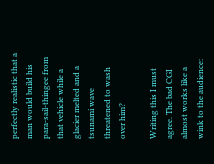perfectly realistic that a man would build his para-sail-thingee from that vehicle while a glacier melted and a tsunami wave threatened to wash over him?

Writing this I must agree. The bad CGI almost works like a wink to the audience: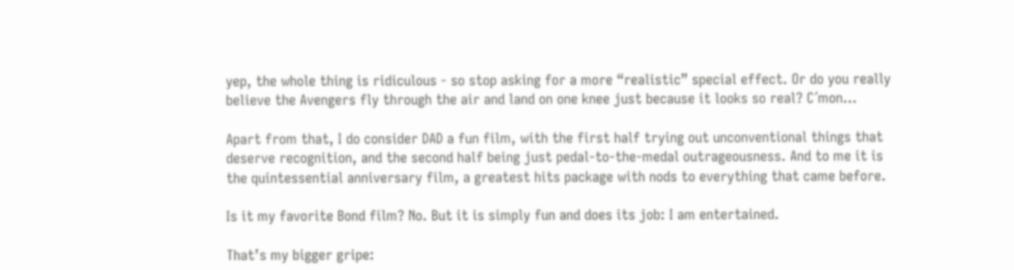yep, the whole thing is ridiculous - so stop asking for a more “realistic” special effect. Or do you really believe the Avengers fly through the air and land on one knee just because it looks so real? C´mon…

Apart from that, I do consider DAD a fun film, with the first half trying out unconventional things that deserve recognition, and the second half being just pedal-to-the-medal outrageousness. And to me it is the quintessential anniversary film, a greatest hits package with nods to everything that came before.

Is it my favorite Bond film? No. But it is simply fun and does its job: I am entertained.

That’s my bigger gripe: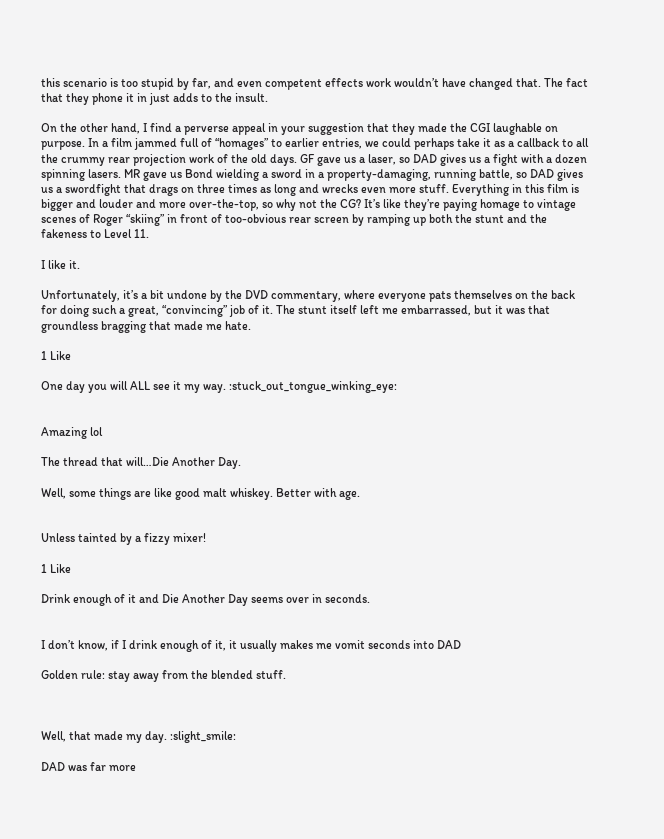this scenario is too stupid by far, and even competent effects work wouldn’t have changed that. The fact that they phone it in just adds to the insult.

On the other hand, I find a perverse appeal in your suggestion that they made the CGI laughable on purpose. In a film jammed full of “homages” to earlier entries, we could perhaps take it as a callback to all the crummy rear projection work of the old days. GF gave us a laser, so DAD gives us a fight with a dozen spinning lasers. MR gave us Bond wielding a sword in a property-damaging, running battle, so DAD gives us a swordfight that drags on three times as long and wrecks even more stuff. Everything in this film is bigger and louder and more over-the-top, so why not the CG? It’s like they’re paying homage to vintage scenes of Roger “skiing” in front of too-obvious rear screen by ramping up both the stunt and the fakeness to Level 11.

I like it.

Unfortunately, it’s a bit undone by the DVD commentary, where everyone pats themselves on the back for doing such a great, “convincing” job of it. The stunt itself left me embarrassed, but it was that groundless bragging that made me hate.

1 Like

One day you will ALL see it my way. :stuck_out_tongue_winking_eye:


Amazing lol

The thread that will…Die Another Day.

Well, some things are like good malt whiskey. Better with age.


Unless tainted by a fizzy mixer!

1 Like

Drink enough of it and Die Another Day seems over in seconds.


I don’t know, if I drink enough of it, it usually makes me vomit seconds into DAD

Golden rule: stay away from the blended stuff.



Well, that made my day. :slight_smile:

DAD was far more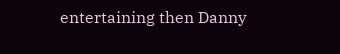entertaining then Danny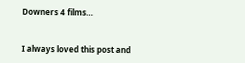Downers 4 films…


I always loved this post and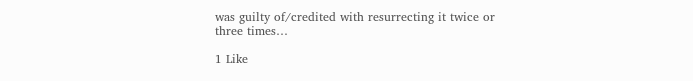was guilty of/credited with resurrecting it twice or three times…

1 Like